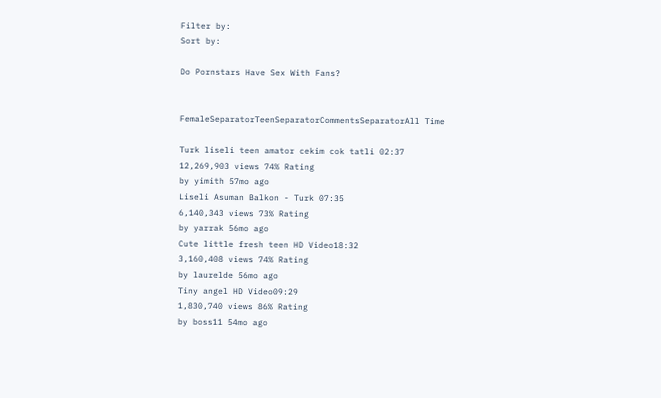Filter by:
Sort by:

Do Pornstars Have Sex With Fans?


FemaleSeparatorTeenSeparatorCommentsSeparatorAll Time

Turk liseli teen amator cekim cok tatli 02:37
12,269,903 views 74% Rating
by yimith 57mo ago
Liseli Asuman Balkon - Turk 07:35
6,140,343 views 73% Rating
by yarrak 56mo ago
Cute little fresh teen HD Video18:32
3,160,408 views 74% Rating
by laurelde 56mo ago
Tiny angel HD Video09:29
1,830,740 views 86% Rating
by boss11 54mo ago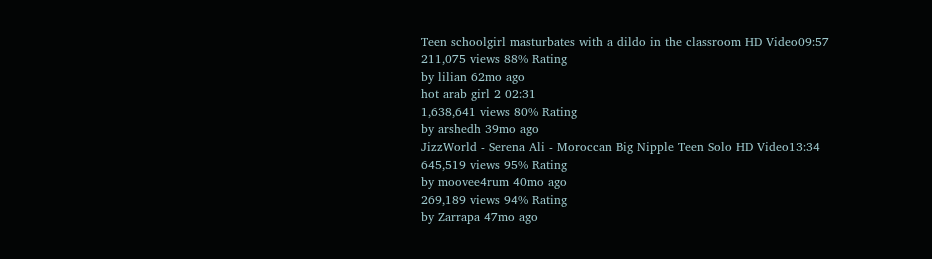Teen schoolgirl masturbates with a dildo in the classroom HD Video09:57
211,075 views 88% Rating
by lilian 62mo ago
hot arab girl 2 02:31
1,638,641 views 80% Rating
by arshedh 39mo ago
JizzWorld - Serena Ali - Moroccan Big Nipple Teen Solo HD Video13:34
645,519 views 95% Rating
by moovee4rum 40mo ago
269,189 views 94% Rating
by Zarrapa 47mo ago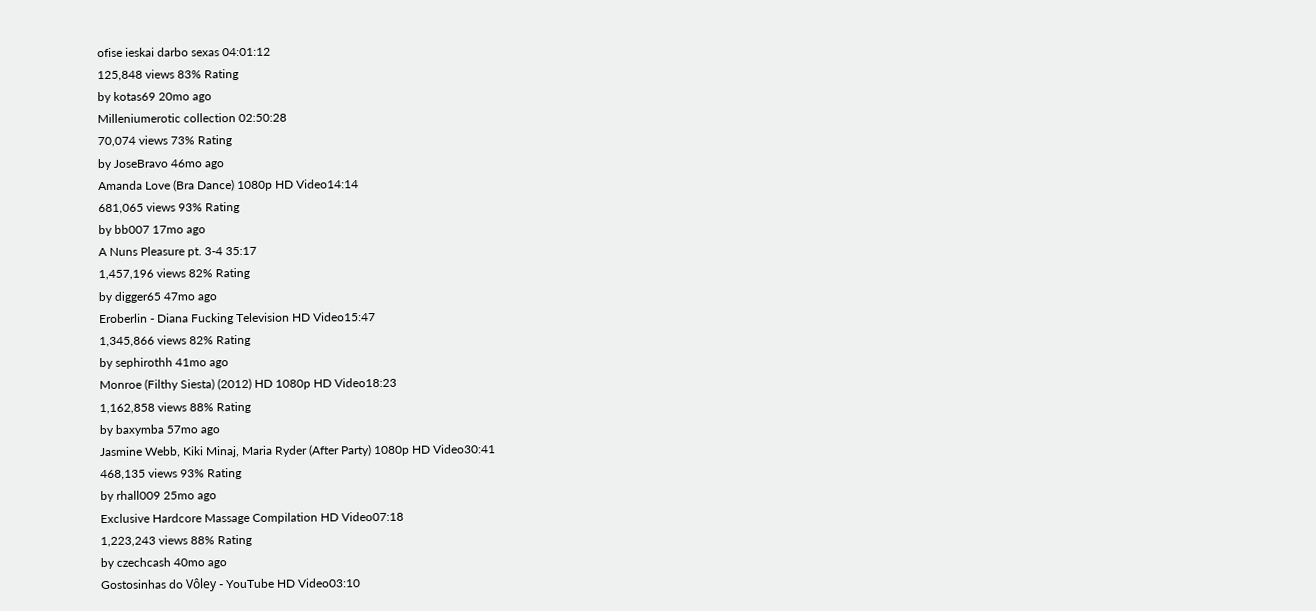ofise ieskai darbo sexas 04:01:12
125,848 views 83% Rating
by kotas69 20mo ago
Milleniumerotic collection 02:50:28
70,074 views 73% Rating
by JoseBravo 46mo ago
Amanda Love (Bra Dance) 1080p HD Video14:14
681,065 views 93% Rating
by bb007 17mo ago
A Nuns Pleasure pt. 3-4 35:17
1,457,196 views 82% Rating
by digger65 47mo ago
Eroberlin - Diana Fucking Television HD Video15:47
1,345,866 views 82% Rating
by sephirothh 41mo ago
Monroe (Filthy Siesta) (2012) HD 1080p HD Video18:23
1,162,858 views 88% Rating
by baxymba 57mo ago
Jasmine Webb, Kiki Minaj, Maria Ryder (After Party) 1080p HD Video30:41
468,135 views 93% Rating
by rhall009 25mo ago
Exclusive Hardcore Massage Compilation HD Video07:18
1,223,243 views 88% Rating
by czechcash 40mo ago
Gostosinhas do Vôley - YouTube HD Video03:10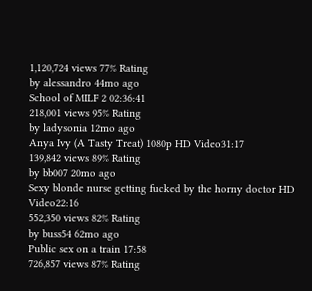1,120,724 views 77% Rating
by alessandro 44mo ago
School of MILF 2 02:36:41
218,001 views 95% Rating
by ladysonia 12mo ago
Anya Ivy (A Tasty Treat) 1080p HD Video31:17
139,842 views 89% Rating
by bb007 20mo ago
Sexy blonde nurse getting fucked by the horny doctor HD Video22:16
552,350 views 82% Rating
by buss54 62mo ago
Public sex on a train 17:58
726,857 views 87% Rating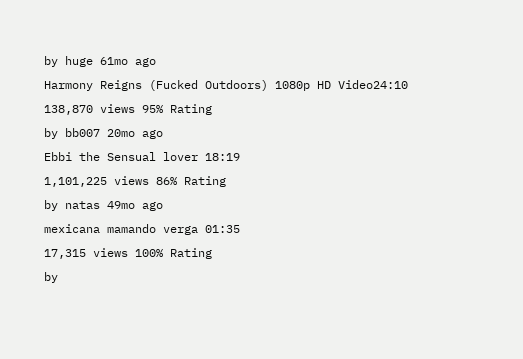by huge 61mo ago
Harmony Reigns (Fucked Outdoors) 1080p HD Video24:10
138,870 views 95% Rating
by bb007 20mo ago
Ebbi the Sensual lover 18:19
1,101,225 views 86% Rating
by natas 49mo ago
mexicana mamando verga 01:35
17,315 views 100% Rating
by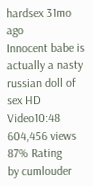hardsex 31mo ago
Innocent babe is actually a nasty russian doll of sex HD Video10:48
604,456 views 87% Rating
by cumlouder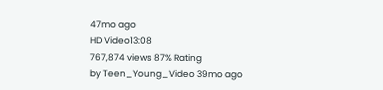47mo ago
HD Video13:08
767,874 views 87% Rating
by Teen_Young_Video 39mo ago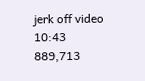jerk off video 10:43
889,713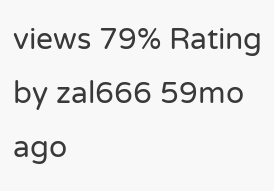views 79% Rating
by zal666 59mo ago